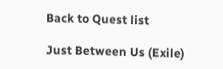Back to Quest list

Just Between Us (Exile)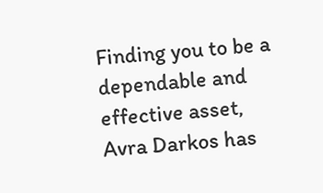Finding you to be a dependable and effective asset, Avra Darkos has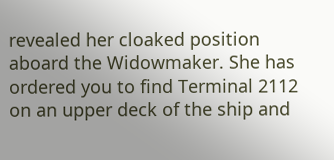revealed her cloaked position aboard the Widowmaker. She has ordered you to find Terminal 2112 on an upper deck of the ship and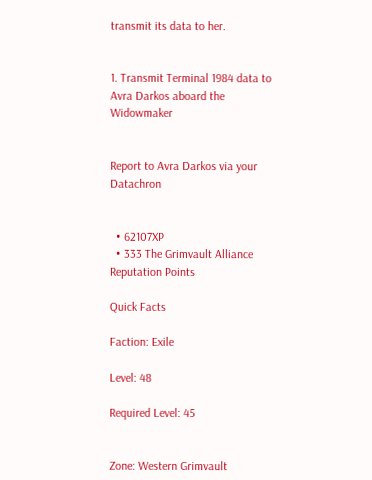transmit its data to her.


1. Transmit Terminal 1984 data to Avra Darkos aboard the Widowmaker


Report to Avra Darkos via your Datachron


  • 62107XP
  • 333 The Grimvault Alliance Reputation Points

Quick Facts

Faction: Exile

Level: 48

Required Level: 45


Zone: Western Grimvault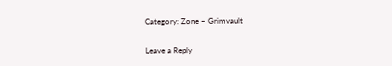Category: Zone – Grimvault

Leave a Reply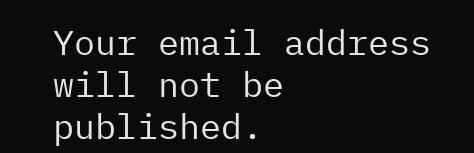Your email address will not be published.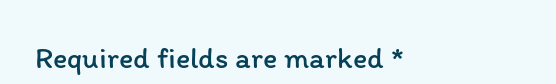Required fields are marked *